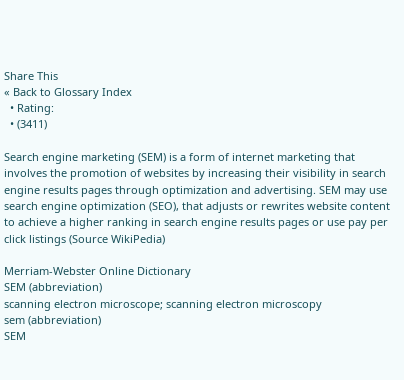Share This
« Back to Glossary Index
  • Rating:
  • (3411)

Search engine marketing (SEM) is a form of internet marketing that involves the promotion of websites by increasing their visibility in search engine results pages through optimization and advertising. SEM may use search engine optimization (SEO), that adjusts or rewrites website content to achieve a higher ranking in search engine results pages or use pay per click listings (Source WikiPedia)

Merriam-Webster Online Dictionary
SEM (abbreviation)
scanning electron microscope; scanning electron microscopy
sem (abbreviation)
SEM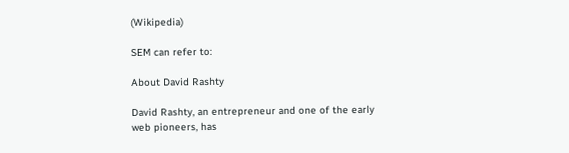(Wikipedia)

SEM can refer to:

About David Rashty

David Rashty, an entrepreneur and one of the early web pioneers, has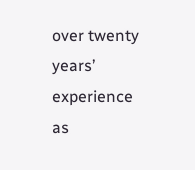over twenty years’ experience as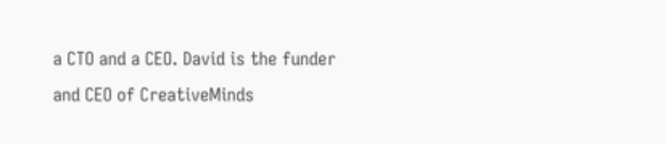a CTO and a CEO. David is the funder and CEO of CreativeMinds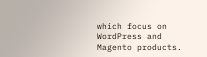which focus on WordPress and Magento products.